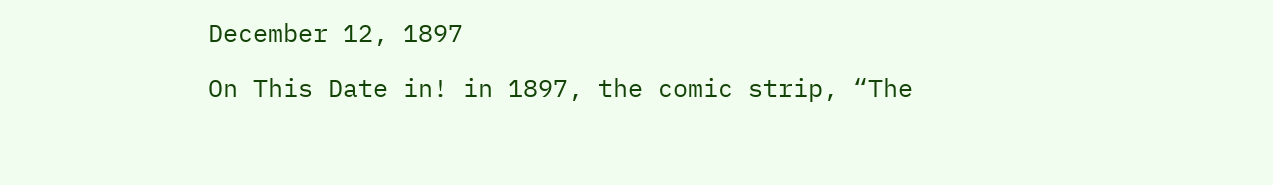December 12, 1897

On This Date in! in 1897, the comic strip, “The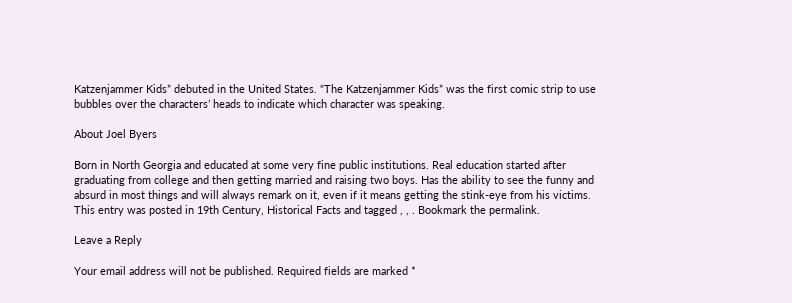Katzenjammer Kids” debuted in the United States. “The Katzenjammer Kids” was the first comic strip to use bubbles over the characters’ heads to indicate which character was speaking.

About Joel Byers

Born in North Georgia and educated at some very fine public institutions. Real education started after graduating from college and then getting married and raising two boys. Has the ability to see the funny and absurd in most things and will always remark on it, even if it means getting the stink-eye from his victims.
This entry was posted in 19th Century, Historical Facts and tagged , , . Bookmark the permalink.

Leave a Reply

Your email address will not be published. Required fields are marked *